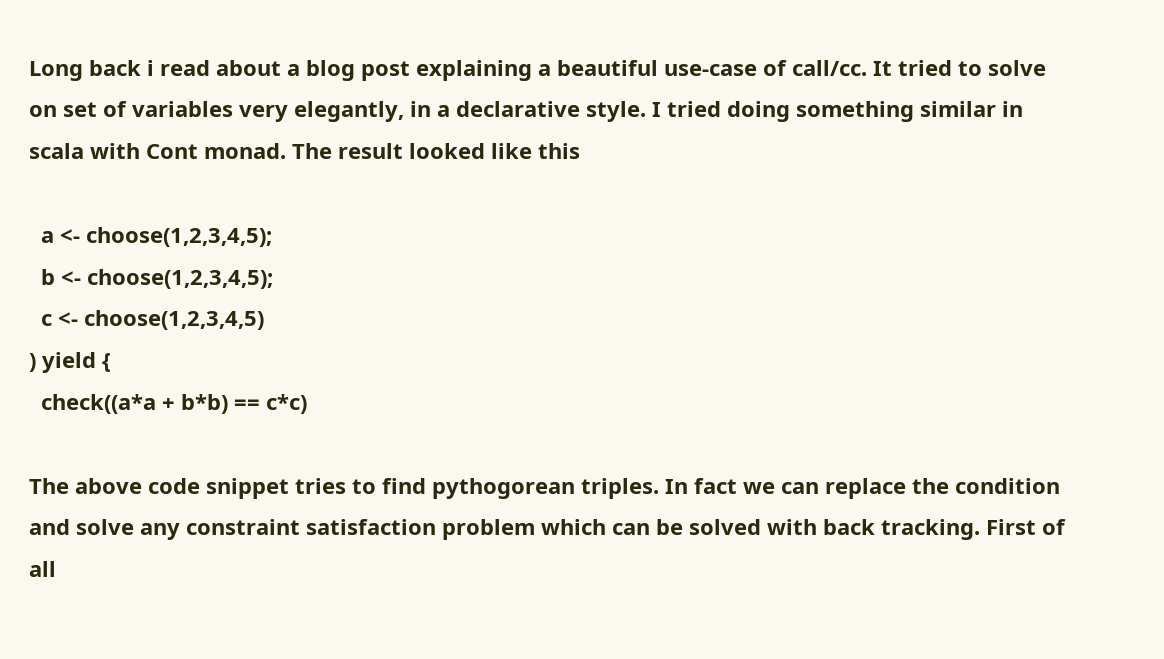Long back i read about a blog post explaining a beautiful use-case of call/cc. It tried to solve on set of variables very elegantly, in a declarative style. I tried doing something similar in scala with Cont monad. The result looked like this

  a <- choose(1,2,3,4,5);
  b <- choose(1,2,3,4,5);
  c <- choose(1,2,3,4,5)
) yield {
  check((a*a + b*b) == c*c)

The above code snippet tries to find pythogorean triples. In fact we can replace the condition and solve any constraint satisfaction problem which can be solved with back tracking. First of all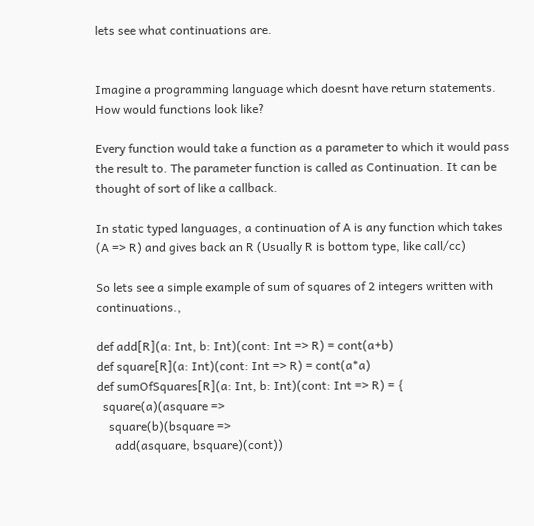lets see what continuations are.


Imagine a programming language which doesnt have return statements. How would functions look like?

Every function would take a function as a parameter to which it would pass the result to. The parameter function is called as Continuation. It can be thought of sort of like a callback.

In static typed languages, a continuation of A is any function which takes (A => R) and gives back an R (Usually R is bottom type, like call/cc)

So lets see a simple example of sum of squares of 2 integers written with continuations.,

def add[R](a: Int, b: Int)(cont: Int => R) = cont(a+b)
def square[R](a: Int)(cont: Int => R) = cont(a*a)
def sumOfSquares[R](a: Int, b: Int)(cont: Int => R) = {
  square(a)(asquare =>
    square(b)(bsquare =>
      add(asquare, bsquare)(cont))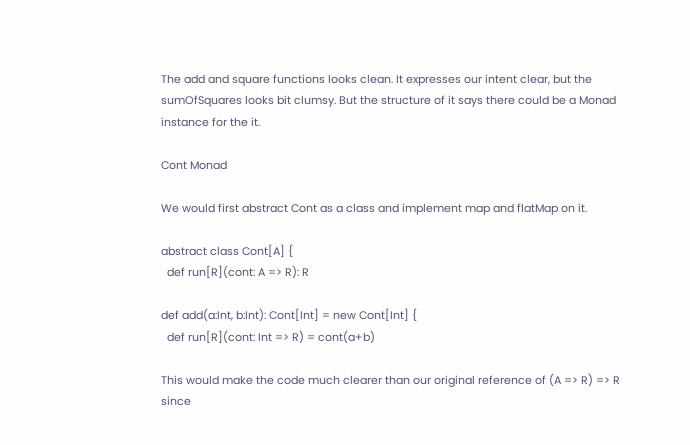The add and square functions looks clean. It expresses our intent clear, but the sumOfSquares looks bit clumsy. But the structure of it says there could be a Monad instance for the it.

Cont Monad

We would first abstract Cont as a class and implement map and flatMap on it.

abstract class Cont[A] {
  def run[R](cont: A => R): R

def add(a:Int, b:Int): Cont[Int] = new Cont[Int] {
  def run[R](cont: Int => R) = cont(a+b)

This would make the code much clearer than our original reference of (A => R) => R since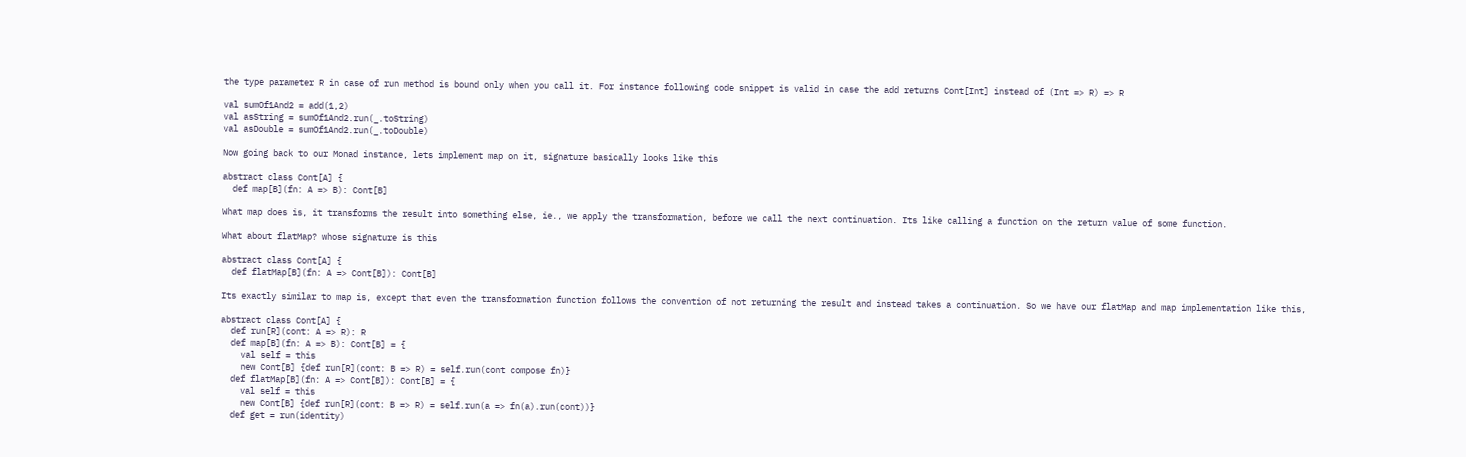the type parameter R in case of run method is bound only when you call it. For instance following code snippet is valid in case the add returns Cont[Int] instead of (Int => R) => R

val sumOf1And2 = add(1,2)
val asString = sumOf1And2.run(_.toString)
val asDouble = sumOf1And2.run(_.toDouble)

Now going back to our Monad instance, lets implement map on it, signature basically looks like this

abstract class Cont[A] {
  def map[B](fn: A => B): Cont[B]

What map does is, it transforms the result into something else, ie., we apply the transformation, before we call the next continuation. Its like calling a function on the return value of some function.

What about flatMap? whose signature is this

abstract class Cont[A] {
  def flatMap[B](fn: A => Cont[B]): Cont[B]

Its exactly similar to map is, except that even the transformation function follows the convention of not returning the result and instead takes a continuation. So we have our flatMap and map implementation like this,

abstract class Cont[A] {
  def run[R](cont: A => R): R
  def map[B](fn: A => B): Cont[B] = {
    val self = this
    new Cont[B] {def run[R](cont: B => R) = self.run(cont compose fn)}
  def flatMap[B](fn: A => Cont[B]): Cont[B] = {
    val self = this
    new Cont[B] {def run[R](cont: B => R) = self.run(a => fn(a).run(cont))}
  def get = run(identity)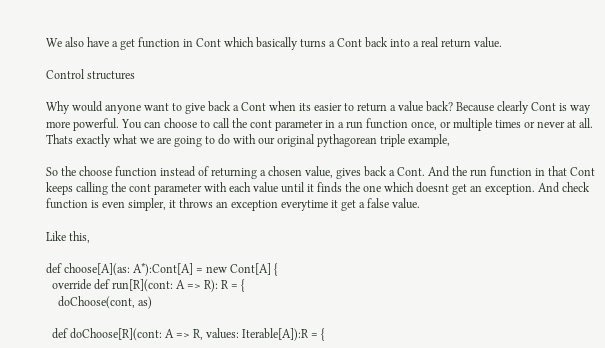We also have a get function in Cont which basically turns a Cont back into a real return value.

Control structures

Why would anyone want to give back a Cont when its easier to return a value back? Because clearly Cont is way more powerful. You can choose to call the cont parameter in a run function once, or multiple times or never at all. Thats exactly what we are going to do with our original pythagorean triple example,

So the choose function instead of returning a chosen value, gives back a Cont. And the run function in that Cont keeps calling the cont parameter with each value until it finds the one which doesnt get an exception. And check function is even simpler, it throws an exception everytime it get a false value.

Like this,

def choose[A](as: A*):Cont[A] = new Cont[A] {
  override def run[R](cont: A => R): R = {
    doChoose(cont, as)

  def doChoose[R](cont: A => R, values: Iterable[A]):R = {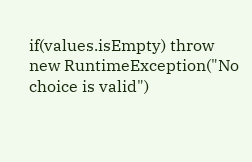if(values.isEmpty) throw new RuntimeException("No choice is valid")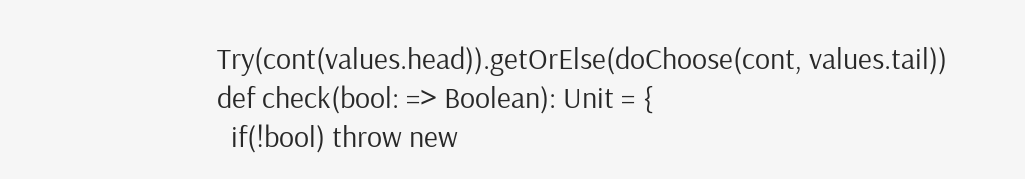Try(cont(values.head)).getOrElse(doChoose(cont, values.tail))
def check(bool: => Boolean): Unit = {
  if(!bool) throw new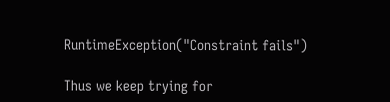RuntimeException("Constraint fails")

Thus we keep trying for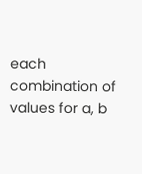each combination of values for a, b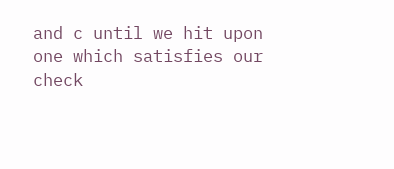and c until we hit upon one which satisfies our check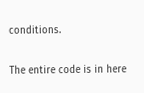conditions.

The entire code is in here